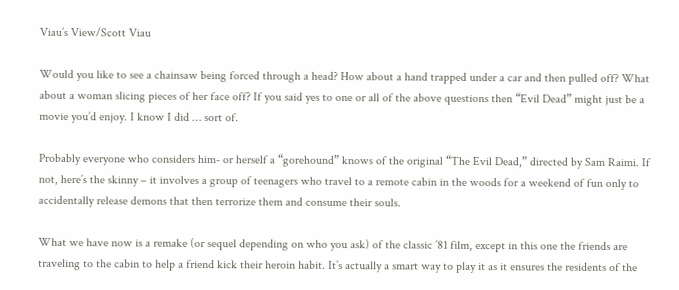Viau’s View/Scott Viau

Would you like to see a chainsaw being forced through a head? How about a hand trapped under a car and then pulled off? What about a woman slicing pieces of her face off? If you said yes to one or all of the above questions then “Evil Dead” might just be a movie you’d enjoy. I know I did … sort of.

Probably everyone who considers him- or herself a “gorehound” knows of the original “The Evil Dead,” directed by Sam Raimi. If not, here’s the skinny – it involves a group of teenagers who travel to a remote cabin in the woods for a weekend of fun only to accidentally release demons that then terrorize them and consume their souls.

What we have now is a remake (or sequel depending on who you ask) of the classic ’81 film, except in this one the friends are traveling to the cabin to help a friend kick their heroin habit. It’s actually a smart way to play it as it ensures the residents of the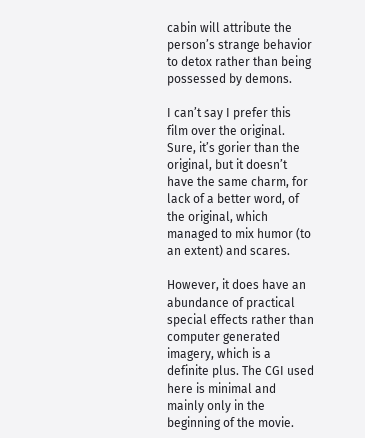cabin will attribute the person’s strange behavior to detox rather than being possessed by demons.

I can’t say I prefer this film over the original. Sure, it’s gorier than the original, but it doesn’t have the same charm, for lack of a better word, of the original, which managed to mix humor (to an extent) and scares.

However, it does have an abundance of practical special effects rather than computer generated imagery, which is a definite plus. The CGI used here is minimal and mainly only in the beginning of the movie.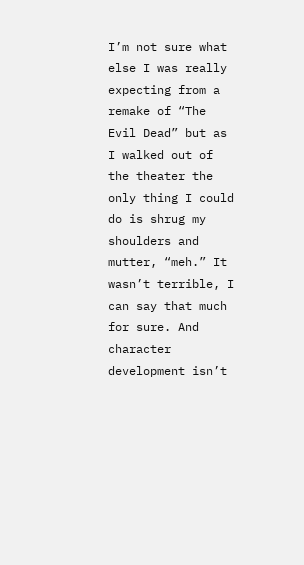I’m not sure what else I was really expecting from a remake of “The Evil Dead” but as I walked out of the theater the only thing I could do is shrug my shoulders and mutter, “meh.” It wasn’t terrible, I can say that much for sure. And character development isn’t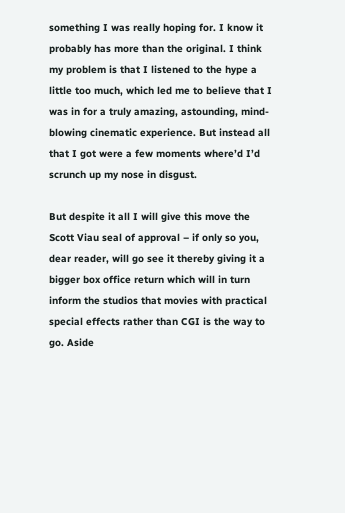something I was really hoping for. I know it probably has more than the original. I think my problem is that I listened to the hype a little too much, which led me to believe that I was in for a truly amazing, astounding, mind-blowing cinematic experience. But instead all that I got were a few moments where’d I’d scrunch up my nose in disgust.

But despite it all I will give this move the Scott Viau seal of approval – if only so you, dear reader, will go see it thereby giving it a bigger box office return which will in turn inform the studios that movies with practical special effects rather than CGI is the way to go. Aside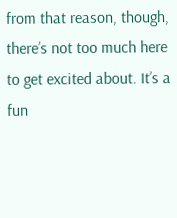from that reason, though, there’s not too much here to get excited about. It’s a fun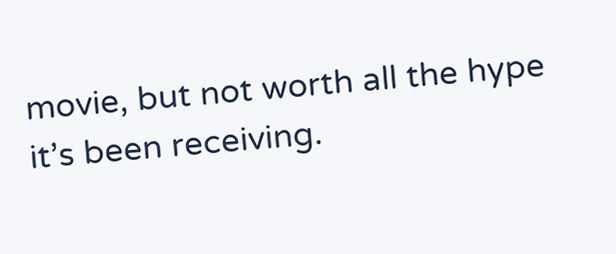movie, but not worth all the hype it’s been receiving.